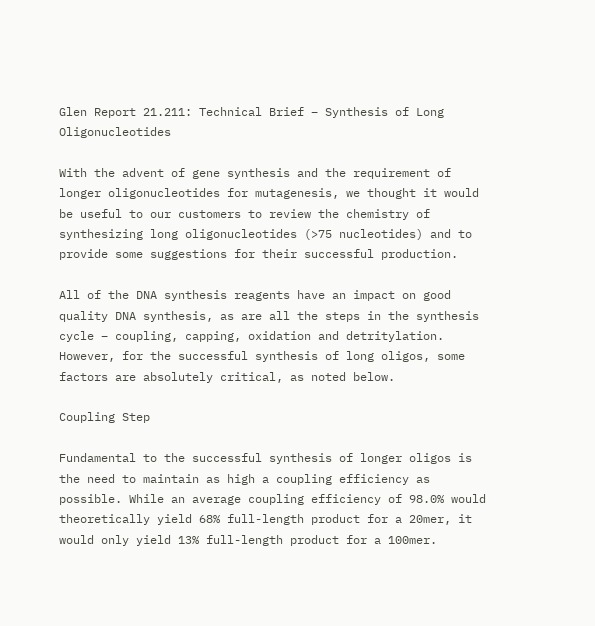Glen Report 21.211: Technical Brief – Synthesis of Long Oligonucleotides

With the advent of gene synthesis and the requirement of longer oligonucleotides for mutagenesis, we thought it would be useful to our customers to review the chemistry of synthesizing long oligonucleotides (>75 nucleotides) and to provide some suggestions for their successful production.

All of the DNA synthesis reagents have an impact on good quality DNA synthesis, as are all the steps in the synthesis cycle – coupling, capping, oxidation and detritylation. However, for the successful synthesis of long oligos, some factors are absolutely critical, as noted below.

Coupling Step

Fundamental to the successful synthesis of longer oligos is the need to maintain as high a coupling efficiency as possible. While an average coupling efficiency of 98.0% would theoretically yield 68% full-length product for a 20mer, it would only yield 13% full-length product for a 100mer.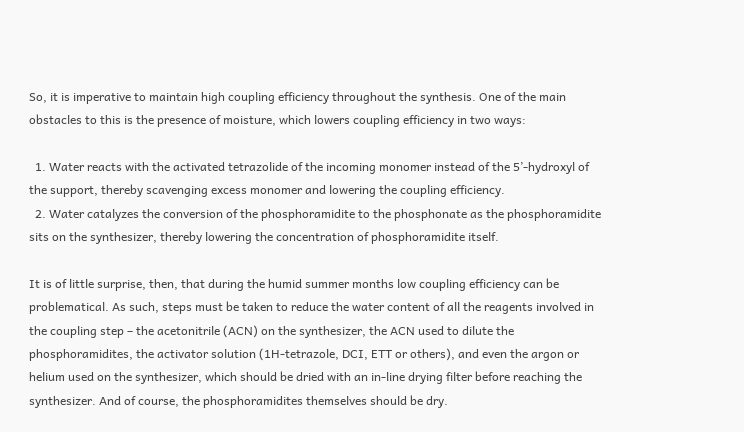So, it is imperative to maintain high coupling efficiency throughout the synthesis. One of the main obstacles to this is the presence of moisture, which lowers coupling efficiency in two ways:

  1. Water reacts with the activated tetrazolide of the incoming monomer instead of the 5’-hydroxyl of the support, thereby scavenging excess monomer and lowering the coupling efficiency.
  2. Water catalyzes the conversion of the phosphoramidite to the phosphonate as the phosphoramidite sits on the synthesizer, thereby lowering the concentration of phosphoramidite itself.

It is of little surprise, then, that during the humid summer months low coupling efficiency can be problematical. As such, steps must be taken to reduce the water content of all the reagents involved in the coupling step – the acetonitrile (ACN) on the synthesizer, the ACN used to dilute the phosphoramidites, the activator solution (1H-tetrazole, DCI, ETT or others), and even the argon or helium used on the synthesizer, which should be dried with an in-line drying filter before reaching the synthesizer. And of course, the phosphoramidites themselves should be dry.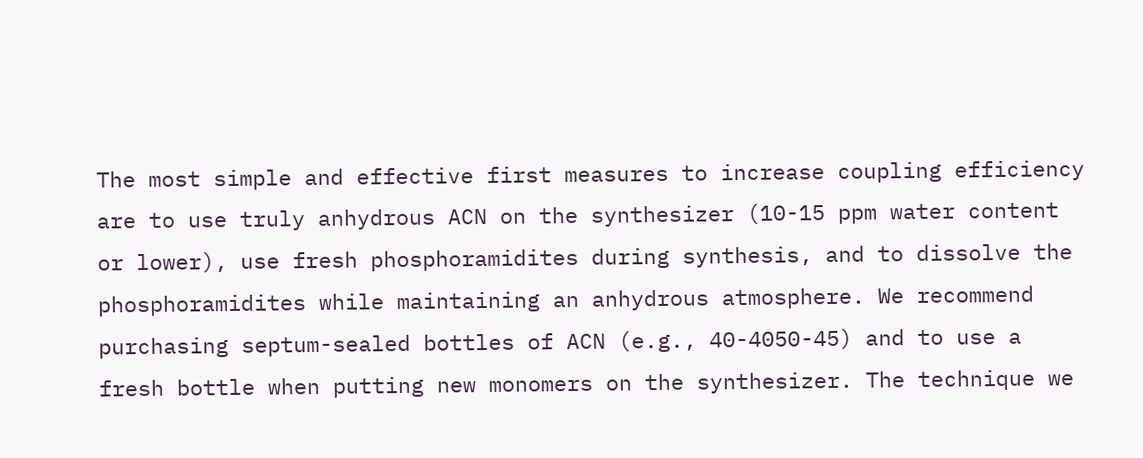The most simple and effective first measures to increase coupling efficiency are to use truly anhydrous ACN on the synthesizer (10-15 ppm water content or lower), use fresh phosphoramidites during synthesis, and to dissolve the phosphoramidites while maintaining an anhydrous atmosphere. We recommend purchasing septum-sealed bottles of ACN (e.g., 40-4050-45) and to use a fresh bottle when putting new monomers on the synthesizer. The technique we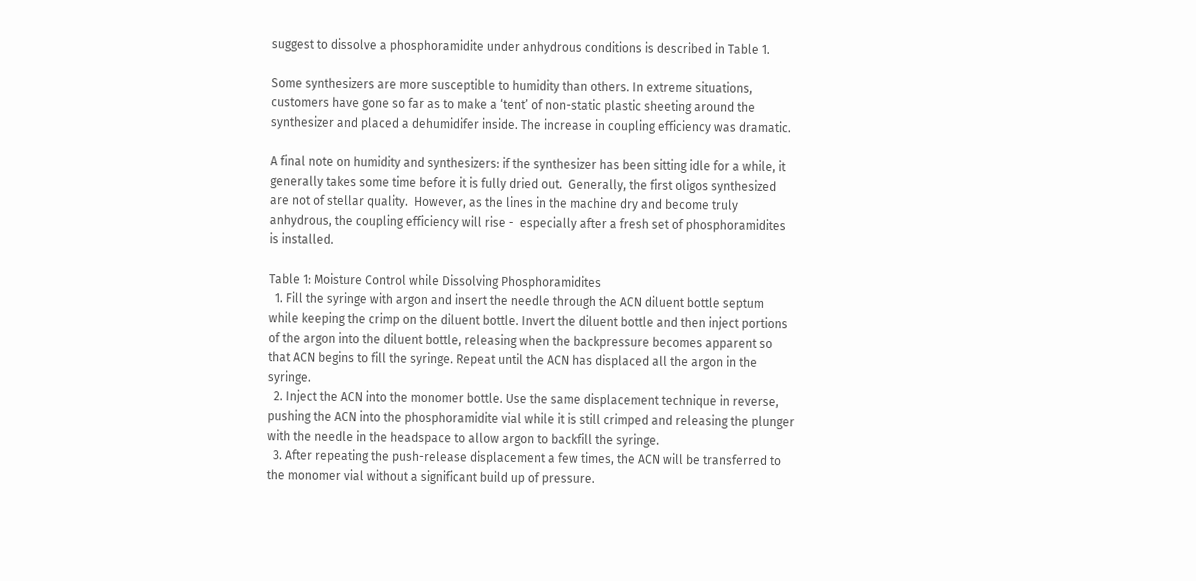suggest to dissolve a phosphoramidite under anhydrous conditions is described in Table 1.

Some synthesizers are more susceptible to humidity than others. In extreme situations, customers have gone so far as to make a ‘tent’ of non-static plastic sheeting around the synthesizer and placed a dehumidifer inside. The increase in coupling efficiency was dramatic.

A final note on humidity and synthesizers: if the synthesizer has been sitting idle for a while, it generally takes some time before it is fully dried out.  Generally, the first oligos synthesized are not of stellar quality.  However, as the lines in the machine dry and become truly anhydrous, the coupling efficiency will rise -  especially after a fresh set of phosphoramidites is installed.

Table 1: Moisture Control while Dissolving Phosphoramidites
  1. Fill the syringe with argon and insert the needle through the ACN diluent bottle septum while keeping the crimp on the diluent bottle. Invert the diluent bottle and then inject portions of the argon into the diluent bottle, releasing when the backpressure becomes apparent so that ACN begins to fill the syringe. Repeat until the ACN has displaced all the argon in the syringe.
  2. Inject the ACN into the monomer bottle. Use the same displacement technique in reverse, pushing the ACN into the phosphoramidite vial while it is still crimped and releasing the plunger with the needle in the headspace to allow argon to backfill the syringe.
  3. After repeating the push-release displacement a few times, the ACN will be transferred to the monomer vial without a significant build up of pressure.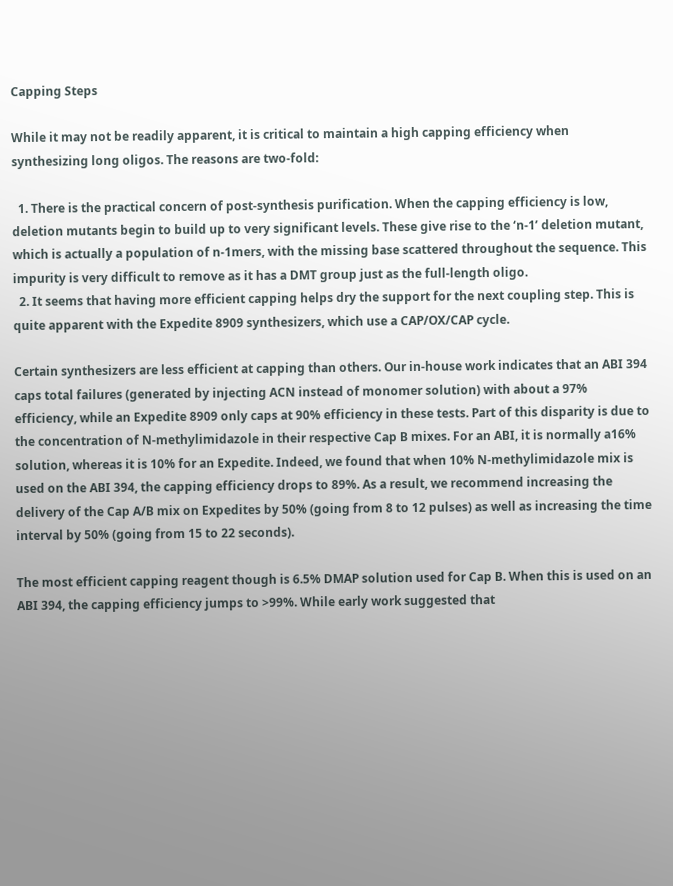Capping Steps

While it may not be readily apparent, it is critical to maintain a high capping efficiency when synthesizing long oligos. The reasons are two-fold:

  1. There is the practical concern of post-synthesis purification. When the capping efficiency is low, deletion mutants begin to build up to very significant levels. These give rise to the ‘n-1’ deletion mutant, which is actually a population of n-1mers, with the missing base scattered throughout the sequence. This impurity is very difficult to remove as it has a DMT group just as the full-length oligo.
  2. It seems that having more efficient capping helps dry the support for the next coupling step. This is quite apparent with the Expedite 8909 synthesizers, which use a CAP/OX/CAP cycle.

Certain synthesizers are less efficient at capping than others. Our in-house work indicates that an ABI 394 caps total failures (generated by injecting ACN instead of monomer solution) with about a 97% efficiency, while an Expedite 8909 only caps at 90% efficiency in these tests. Part of this disparity is due to the concentration of N-methylimidazole in their respective Cap B mixes. For an ABI, it is normally a16% solution, whereas it is 10% for an Expedite. Indeed, we found that when 10% N-methylimidazole mix is used on the ABI 394, the capping efficiency drops to 89%. As a result, we recommend increasing the delivery of the Cap A/B mix on Expedites by 50% (going from 8 to 12 pulses) as well as increasing the time interval by 50% (going from 15 to 22 seconds).

The most efficient capping reagent though is 6.5% DMAP solution used for Cap B. When this is used on an ABI 394, the capping efficiency jumps to >99%. While early work suggested that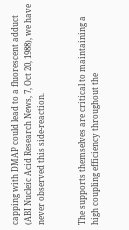capping with DMAP could lead to a fluorescent adduct (ABI Nucleic Acid Research News, 7, Oct 20, 1988), we have never observed this side-reaction.


The supports themselves are critical to maintaining a high coupling efficiency throughout the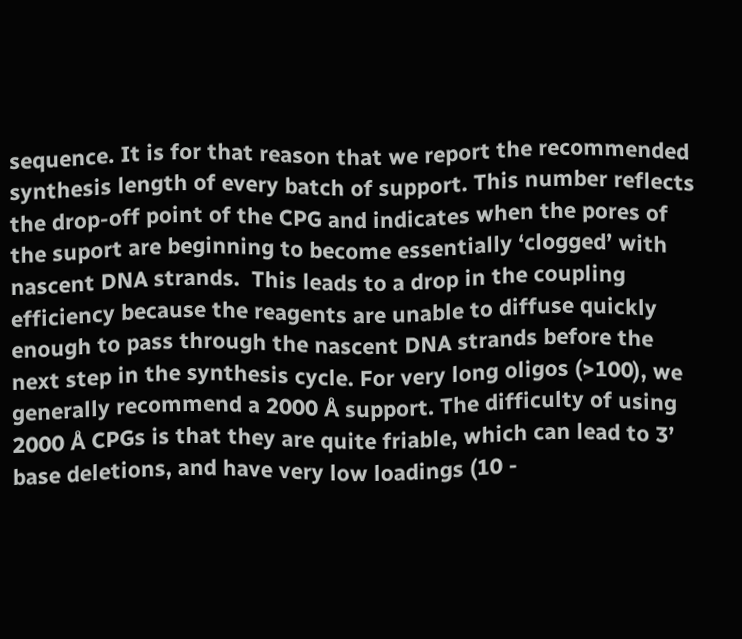sequence. It is for that reason that we report the recommended synthesis length of every batch of support. This number reflects the drop-off point of the CPG and indicates when the pores of the suport are beginning to become essentially ‘clogged’ with nascent DNA strands.  This leads to a drop in the coupling efficiency because the reagents are unable to diffuse quickly enough to pass through the nascent DNA strands before the next step in the synthesis cycle. For very long oligos (>100), we generally recommend a 2000 Å support. The difficulty of using 2000 Å CPGs is that they are quite friable, which can lead to 3’ base deletions, and have very low loadings (10 -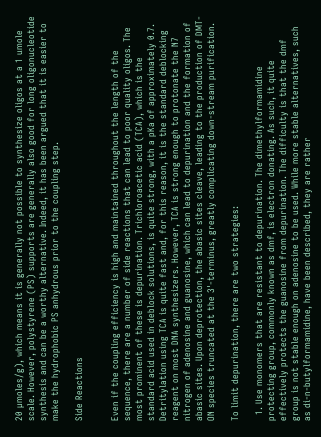20 µmoles/g), which means it is generally not possible to synthesize oligos at a 1 umole scale. However, polystyrene (PS) supports are generally also good for long oligonucleotide synthesis and can be a worthy alternative. Indeed, it has been argued that it is easier to make the hydrophobic PS anhydrous prior to the coupling step.

Side Reactions


Even if the coupling efficiency is high and maintained throughout the length of the sequence, there are a number of side reactions that can lead to poor quality oligos. The most prominent of these is depurination. Trichloroacetic acid (TCA), which is the standard acid used in deblock solutions, is quite strong, with a pKa of approximately 0.7. Detritylation using TCA is quite fast and, for this reason, it is the standard deblocking reagent on most DNA synthesizers. However, TCA is strong enough to protonate the N7 nitrogen of adenosine and guanosine, which can lead to depurination and the formation of abasic sites. Upon deprotection, the abasic sites cleave, leading to the production of DMT-ON species truncated at the 3'-terminus, greatly complicating down-stream purification.

To limit depurination, there are two strategies:

  1. Use monomers that are resistant to depurination. The dimethylformamidine protecting group, commonly known as dmf, is electron donating. As such, it quite effectively protects the guanosine from depurination. The difficulty is that the dmf group is not stable enough on adenosine to be used. While more stable alternatives, such as di-n-butylformamidine, have been described, they are rather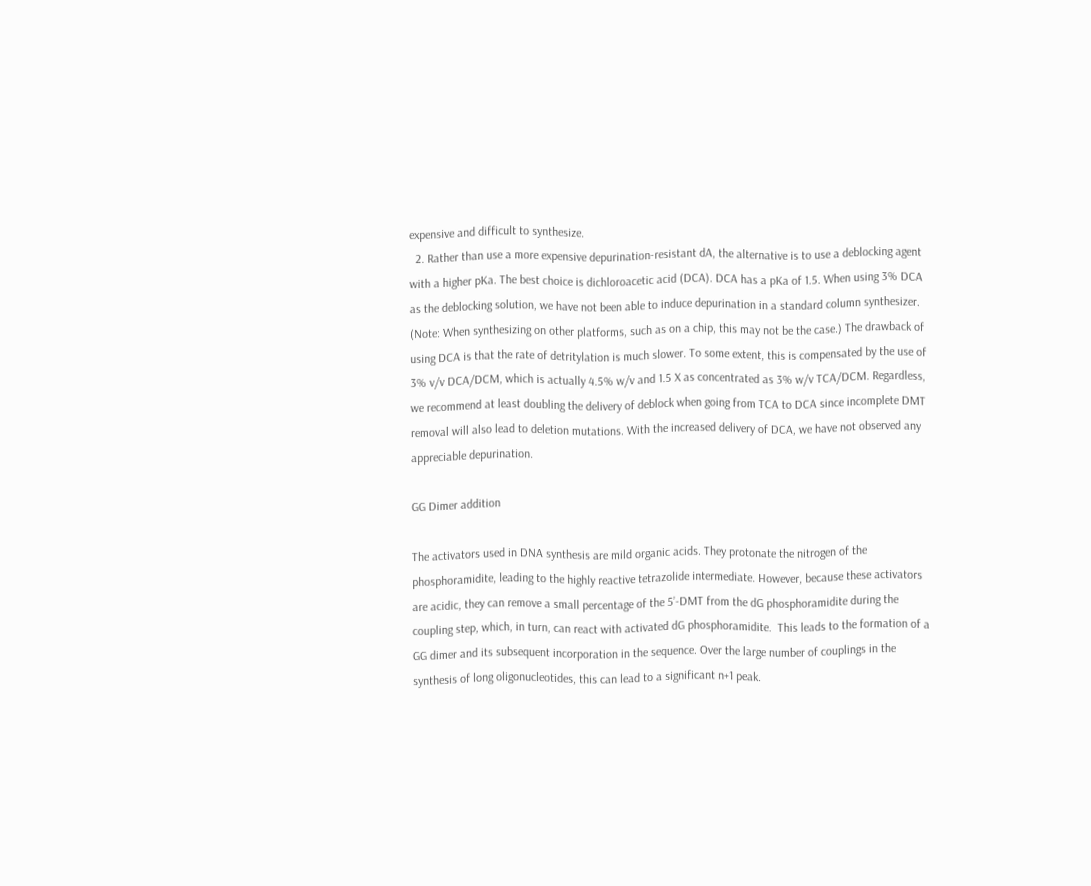expensive and difficult to synthesize.
  2. Rather than use a more expensive depurination-resistant dA, the alternative is to use a deblocking agent with a higher pKa. The best choice is dichloroacetic acid (DCA). DCA has a pKa of 1.5. When using 3% DCA as the deblocking solution, we have not been able to induce depurination in a standard column synthesizer. (Note: When synthesizing on other platforms, such as on a chip, this may not be the case.) The drawback of using DCA is that the rate of detritylation is much slower. To some extent, this is compensated by the use of 3% v/v DCA/DCM, which is actually 4.5% w/v and 1.5 X as concentrated as 3% w/v TCA/DCM. Regardless, we recommend at least doubling the delivery of deblock when going from TCA to DCA since incomplete DMT removal will also lead to deletion mutations. With the increased delivery of DCA, we have not observed any appreciable depurination.

GG Dimer addition

The activators used in DNA synthesis are mild organic acids. They protonate the nitrogen of the phosphoramidite, leading to the highly reactive tetrazolide intermediate. However, because these activators are acidic, they can remove a small percentage of the 5’-DMT from the dG phosphoramidite during the coupling step, which, in turn, can react with activated dG phosphoramidite.  This leads to the formation of a GG dimer and its subsequent incorporation in the sequence. Over the large number of couplings in the synthesis of long oligonucleotides, this can lead to a significant n+1 peak.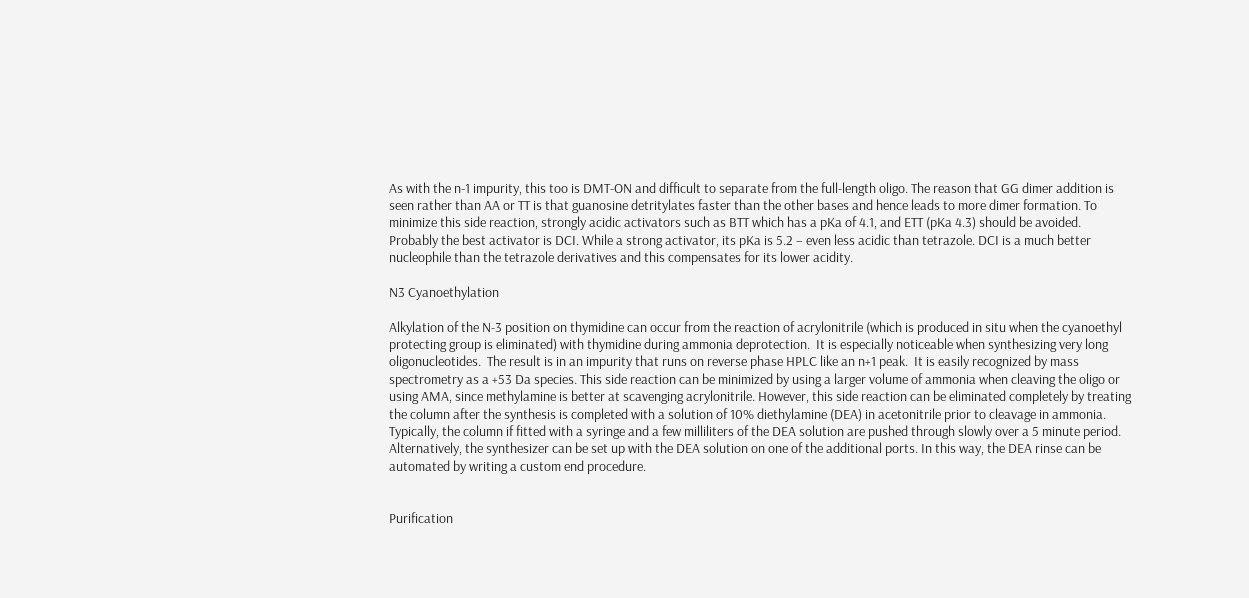As with the n-1 impurity, this too is DMT-ON and difficult to separate from the full-length oligo. The reason that GG dimer addition is seen rather than AA or TT is that guanosine detritylates faster than the other bases and hence leads to more dimer formation. To minimize this side reaction, strongly acidic activators such as BTT which has a pKa of 4.1, and ETT (pKa 4.3) should be avoided. Probably the best activator is DCI. While a strong activator, its pKa is 5.2 – even less acidic than tetrazole. DCI is a much better nucleophile than the tetrazole derivatives and this compensates for its lower acidity.

N3 Cyanoethylation

Alkylation of the N-3 position on thymidine can occur from the reaction of acrylonitrile (which is produced in situ when the cyanoethyl protecting group is eliminated) with thymidine during ammonia deprotection.  It is especially noticeable when synthesizing very long oligonucleotides.  The result is in an impurity that runs on reverse phase HPLC like an n+1 peak.  It is easily recognized by mass spectrometry as a +53 Da species. This side reaction can be minimized by using a larger volume of ammonia when cleaving the oligo or using AMA, since methylamine is better at scavenging acrylonitrile. However, this side reaction can be eliminated completely by treating the column after the synthesis is completed with a solution of 10% diethylamine (DEA) in acetonitrile prior to cleavage in ammonia. Typically, the column if fitted with a syringe and a few milliliters of the DEA solution are pushed through slowly over a 5 minute period. Alternatively, the synthesizer can be set up with the DEA solution on one of the additional ports. In this way, the DEA rinse can be automated by writing a custom end procedure.


Purification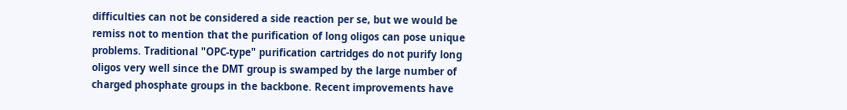difficulties can not be considered a side reaction per se, but we would be remiss not to mention that the purification of long oligos can pose unique problems. Traditional "OPC-type" purification cartridges do not purify long oligos very well since the DMT group is swamped by the large number of charged phosphate groups in the backbone. Recent improvements have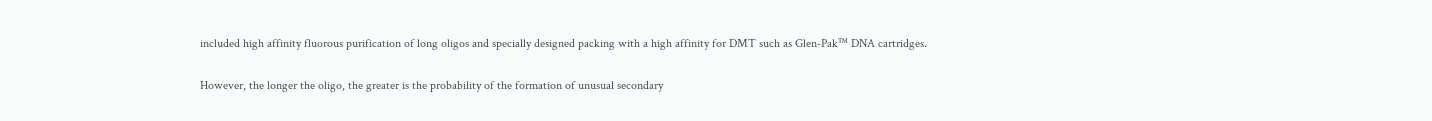included high affinity fluorous purification of long oligos and specially designed packing with a high affinity for DMT such as Glen-Pak™ DNA cartridges.

However, the longer the oligo, the greater is the probability of the formation of unusual secondary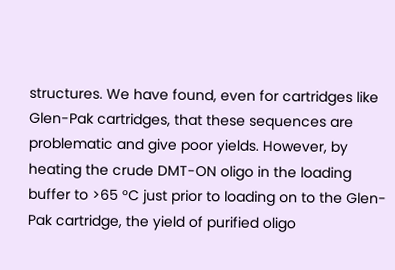structures. We have found, even for cartridges like Glen-Pak cartridges, that these sequences are problematic and give poor yields. However, by heating the crude DMT-ON oligo in the loading buffer to >65 °C just prior to loading on to the Glen-Pak cartridge, the yield of purified oligo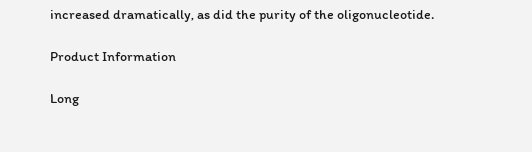increased dramatically, as did the purity of the oligonucleotide.

Product Information

Long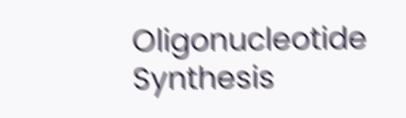Oligonucleotide Synthesis